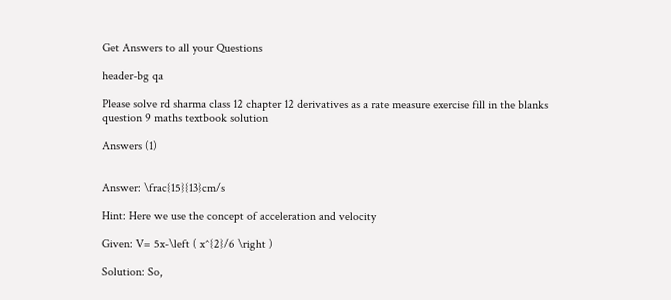Get Answers to all your Questions

header-bg qa

Please solve rd sharma class 12 chapter 12 derivatives as a rate measure exercise fill in the blanks question 9 maths textbook solution

Answers (1)


Answer: \frac{15}{13}cm/s

Hint: Here we use the concept of acceleration and velocity

Given: V= 5x-\left ( x^{2}/6 \right )

Solution: So,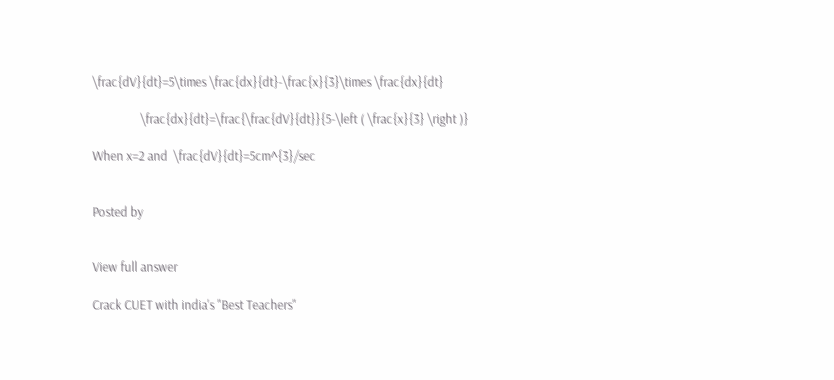\frac{dV}{dt}=5\times \frac{dx}{dt}-\frac{x}{3}\times \frac{dx}{dt}

                \frac{dx}{dt}=\frac{\frac{dV}{dt}}{5-\left ( \frac{x}{3} \right )}

When x=2 and  \frac{dV}{dt}=5cm^{3}/sec


Posted by


View full answer

Crack CUET with india's "Best Teachers"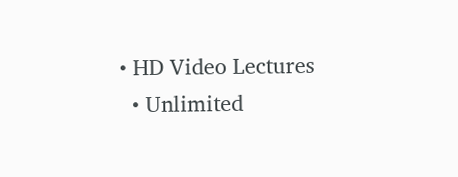• HD Video Lectures
  • Unlimited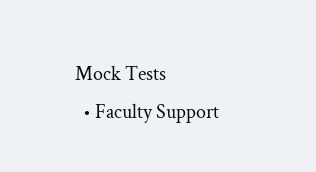Mock Tests
  • Faculty Support